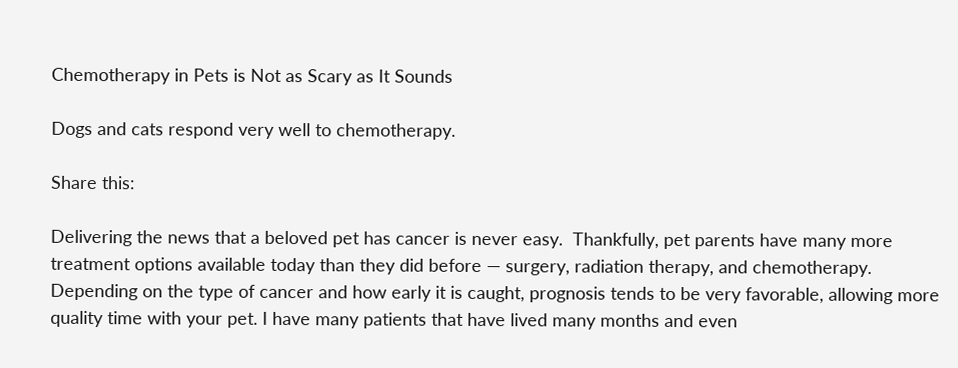Chemotherapy in Pets is Not as Scary as It Sounds

Dogs and cats respond very well to chemotherapy.

Share this:

Delivering the news that a beloved pet has cancer is never easy.  Thankfully, pet parents have many more treatment options available today than they did before — surgery, radiation therapy, and chemotherapy.  Depending on the type of cancer and how early it is caught, prognosis tends to be very favorable, allowing more quality time with your pet. I have many patients that have lived many months and even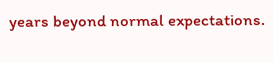years beyond normal expectations.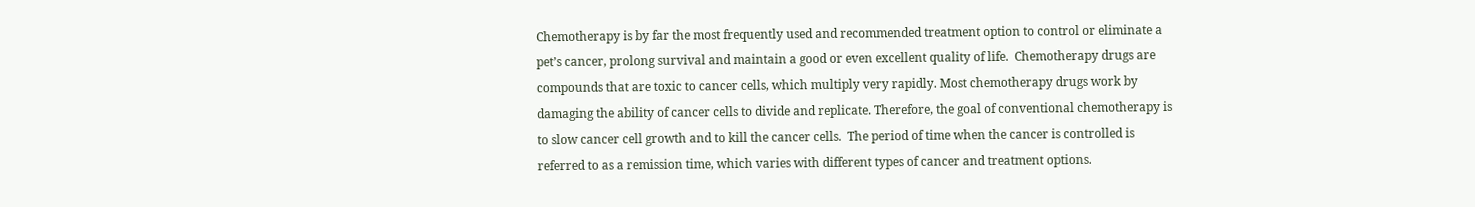Chemotherapy is by far the most frequently used and recommended treatment option to control or eliminate a pet’s cancer, prolong survival and maintain a good or even excellent quality of life.  Chemotherapy drugs are compounds that are toxic to cancer cells, which multiply very rapidly. Most chemotherapy drugs work by damaging the ability of cancer cells to divide and replicate. Therefore, the goal of conventional chemotherapy is to slow cancer cell growth and to kill the cancer cells.  The period of time when the cancer is controlled is referred to as a remission time, which varies with different types of cancer and treatment options.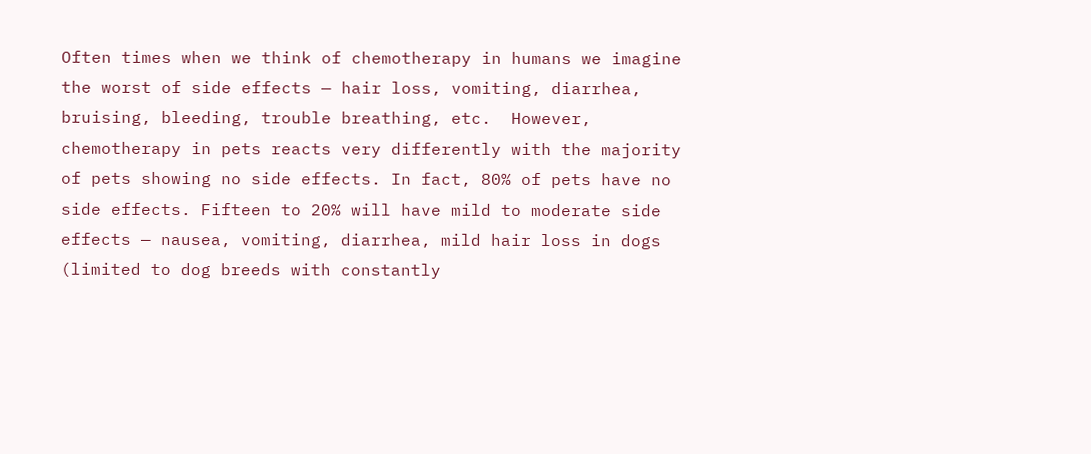Often times when we think of chemotherapy in humans we imagine the worst of side effects — hair loss, vomiting, diarrhea, bruising, bleeding, trouble breathing, etc.  However, chemotherapy in pets reacts very differently with the majority of pets showing no side effects. In fact, 80% of pets have no side effects. Fifteen to 20% will have mild to moderate side effects — nausea, vomiting, diarrhea, mild hair loss in dogs (limited to dog breeds with constantly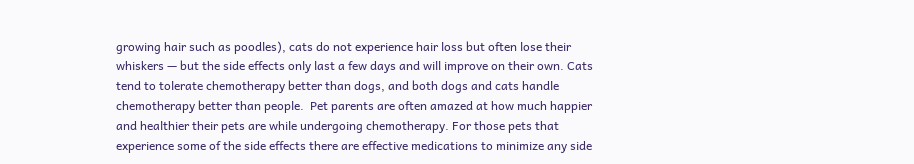growing hair such as poodles), cats do not experience hair loss but often lose their whiskers — but the side effects only last a few days and will improve on their own. Cats tend to tolerate chemotherapy better than dogs, and both dogs and cats handle chemotherapy better than people.  Pet parents are often amazed at how much happier and healthier their pets are while undergoing chemotherapy. For those pets that experience some of the side effects there are effective medications to minimize any side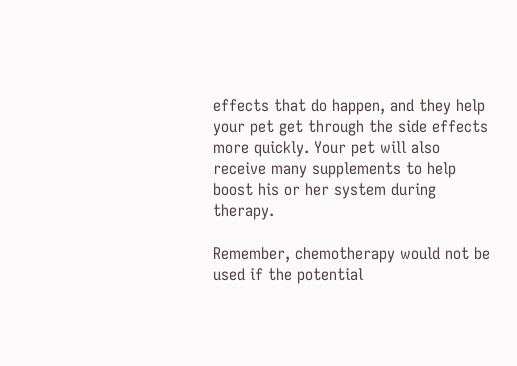effects that do happen, and they help your pet get through the side effects more quickly. Your pet will also receive many supplements to help boost his or her system during therapy.

Remember, chemotherapy would not be used if the potential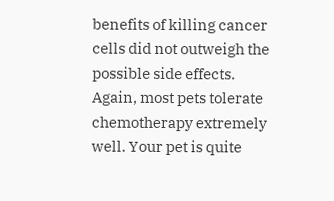benefits of killing cancer cells did not outweigh the possible side effects. Again, most pets tolerate chemotherapy extremely well. Your pet is quite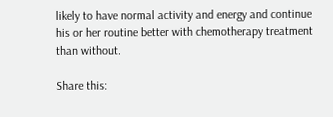likely to have normal activity and energy and continue his or her routine better with chemotherapy treatment than without.

Share this: